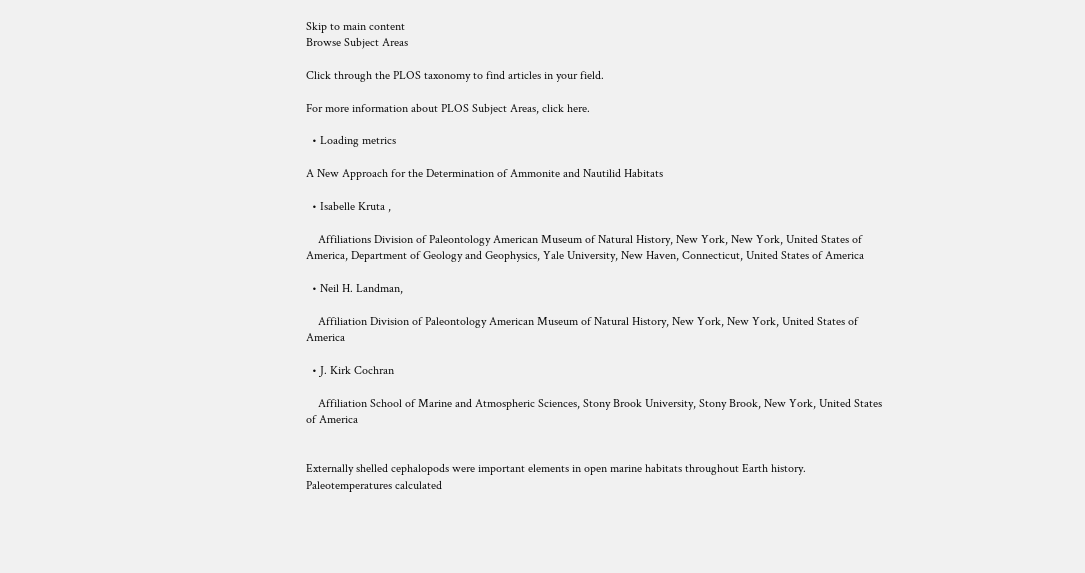Skip to main content
Browse Subject Areas

Click through the PLOS taxonomy to find articles in your field.

For more information about PLOS Subject Areas, click here.

  • Loading metrics

A New Approach for the Determination of Ammonite and Nautilid Habitats

  • Isabelle Kruta ,

    Affiliations Division of Paleontology American Museum of Natural History, New York, New York, United States of America, Department of Geology and Geophysics, Yale University, New Haven, Connecticut, United States of America

  • Neil H. Landman,

    Affiliation Division of Paleontology American Museum of Natural History, New York, New York, United States of America

  • J. Kirk Cochran

    Affiliation School of Marine and Atmospheric Sciences, Stony Brook University, Stony Brook, New York, United States of America


Externally shelled cephalopods were important elements in open marine habitats throughout Earth history. Paleotemperatures calculated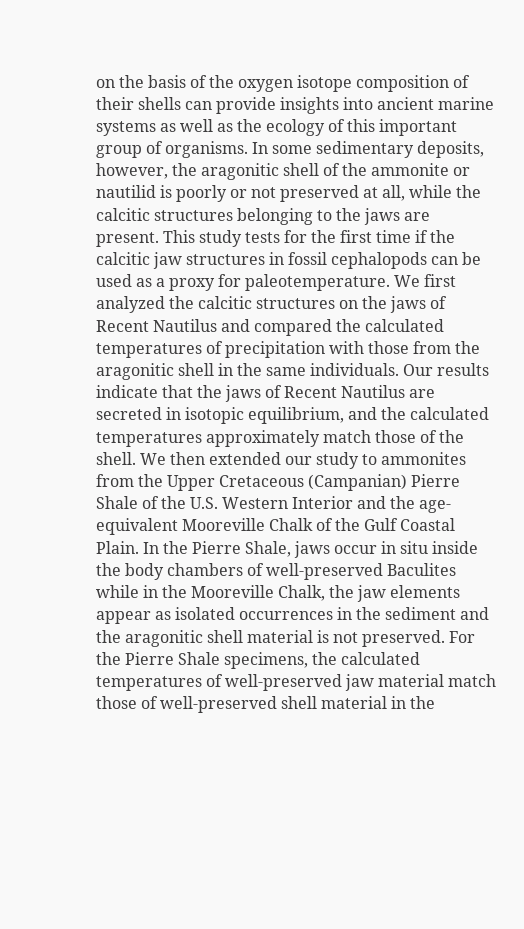on the basis of the oxygen isotope composition of their shells can provide insights into ancient marine systems as well as the ecology of this important group of organisms. In some sedimentary deposits, however, the aragonitic shell of the ammonite or nautilid is poorly or not preserved at all, while the calcitic structures belonging to the jaws are present. This study tests for the first time if the calcitic jaw structures in fossil cephalopods can be used as a proxy for paleotemperature. We first analyzed the calcitic structures on the jaws of Recent Nautilus and compared the calculated temperatures of precipitation with those from the aragonitic shell in the same individuals. Our results indicate that the jaws of Recent Nautilus are secreted in isotopic equilibrium, and the calculated temperatures approximately match those of the shell. We then extended our study to ammonites from the Upper Cretaceous (Campanian) Pierre Shale of the U.S. Western Interior and the age-equivalent Mooreville Chalk of the Gulf Coastal Plain. In the Pierre Shale, jaws occur in situ inside the body chambers of well-preserved Baculites while in the Mooreville Chalk, the jaw elements appear as isolated occurrences in the sediment and the aragonitic shell material is not preserved. For the Pierre Shale specimens, the calculated temperatures of well-preserved jaw material match those of well-preserved shell material in the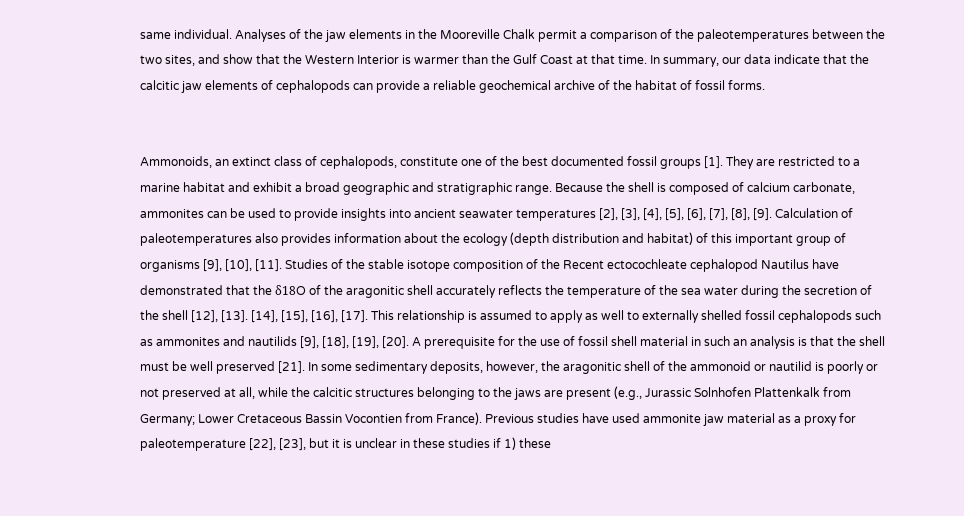same individual. Analyses of the jaw elements in the Mooreville Chalk permit a comparison of the paleotemperatures between the two sites, and show that the Western Interior is warmer than the Gulf Coast at that time. In summary, our data indicate that the calcitic jaw elements of cephalopods can provide a reliable geochemical archive of the habitat of fossil forms.


Ammonoids, an extinct class of cephalopods, constitute one of the best documented fossil groups [1]. They are restricted to a marine habitat and exhibit a broad geographic and stratigraphic range. Because the shell is composed of calcium carbonate, ammonites can be used to provide insights into ancient seawater temperatures [2], [3], [4], [5], [6], [7], [8], [9]. Calculation of paleotemperatures also provides information about the ecology (depth distribution and habitat) of this important group of organisms [9], [10], [11]. Studies of the stable isotope composition of the Recent ectocochleate cephalopod Nautilus have demonstrated that the δ18O of the aragonitic shell accurately reflects the temperature of the sea water during the secretion of the shell [12], [13]. [14], [15], [16], [17]. This relationship is assumed to apply as well to externally shelled fossil cephalopods such as ammonites and nautilids [9], [18], [19], [20]. A prerequisite for the use of fossil shell material in such an analysis is that the shell must be well preserved [21]. In some sedimentary deposits, however, the aragonitic shell of the ammonoid or nautilid is poorly or not preserved at all, while the calcitic structures belonging to the jaws are present (e.g., Jurassic Solnhofen Plattenkalk from Germany; Lower Cretaceous Bassin Vocontien from France). Previous studies have used ammonite jaw material as a proxy for paleotemperature [22], [23], but it is unclear in these studies if 1) these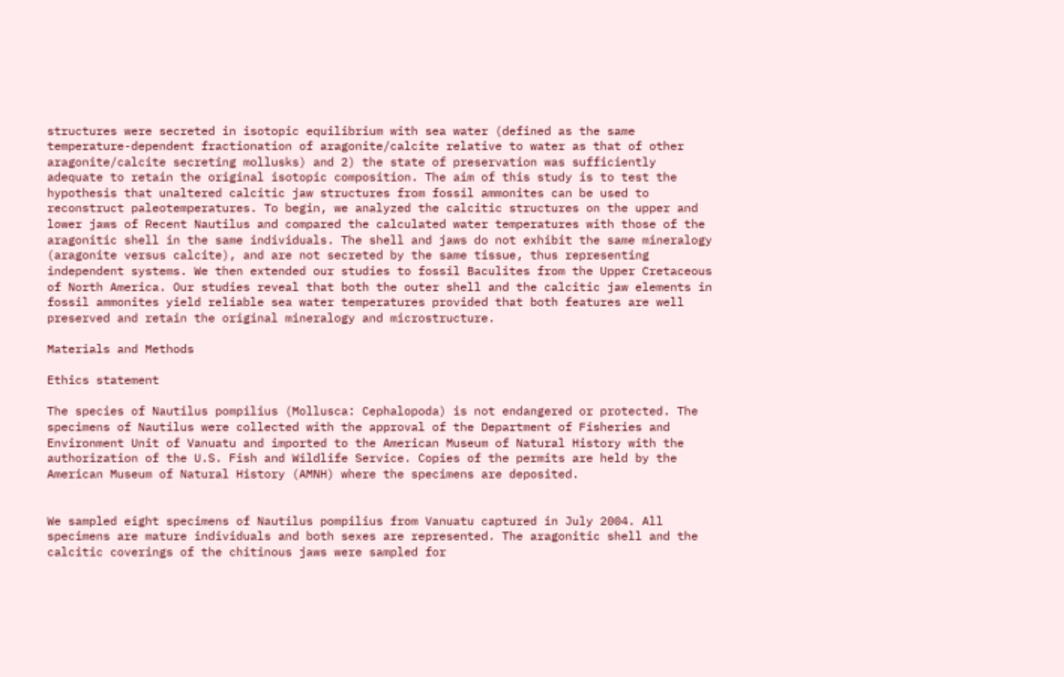structures were secreted in isotopic equilibrium with sea water (defined as the same temperature-dependent fractionation of aragonite/calcite relative to water as that of other aragonite/calcite secreting mollusks) and 2) the state of preservation was sufficiently adequate to retain the original isotopic composition. The aim of this study is to test the hypothesis that unaltered calcitic jaw structures from fossil ammonites can be used to reconstruct paleotemperatures. To begin, we analyzed the calcitic structures on the upper and lower jaws of Recent Nautilus and compared the calculated water temperatures with those of the aragonitic shell in the same individuals. The shell and jaws do not exhibit the same mineralogy (aragonite versus calcite), and are not secreted by the same tissue, thus representing independent systems. We then extended our studies to fossil Baculites from the Upper Cretaceous of North America. Our studies reveal that both the outer shell and the calcitic jaw elements in fossil ammonites yield reliable sea water temperatures provided that both features are well preserved and retain the original mineralogy and microstructure.

Materials and Methods

Ethics statement

The species of Nautilus pompilius (Mollusca: Cephalopoda) is not endangered or protected. The specimens of Nautilus were collected with the approval of the Department of Fisheries and Environment Unit of Vanuatu and imported to the American Museum of Natural History with the authorization of the U.S. Fish and Wildlife Service. Copies of the permits are held by the American Museum of Natural History (AMNH) where the specimens are deposited.


We sampled eight specimens of Nautilus pompilius from Vanuatu captured in July 2004. All specimens are mature individuals and both sexes are represented. The aragonitic shell and the calcitic coverings of the chitinous jaws were sampled for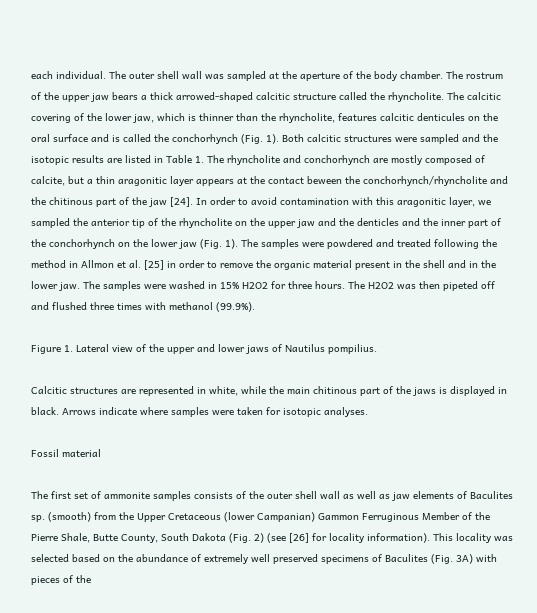each individual. The outer shell wall was sampled at the aperture of the body chamber. The rostrum of the upper jaw bears a thick arrowed-shaped calcitic structure called the rhyncholite. The calcitic covering of the lower jaw, which is thinner than the rhyncholite, features calcitic denticules on the oral surface and is called the conchorhynch (Fig. 1). Both calcitic structures were sampled and the isotopic results are listed in Table 1. The rhyncholite and conchorhynch are mostly composed of calcite, but a thin aragonitic layer appears at the contact beween the conchorhynch/rhyncholite and the chitinous part of the jaw [24]. In order to avoid contamination with this aragonitic layer, we sampled the anterior tip of the rhyncholite on the upper jaw and the denticles and the inner part of the conchorhynch on the lower jaw (Fig. 1). The samples were powdered and treated following the method in Allmon et al. [25] in order to remove the organic material present in the shell and in the lower jaw. The samples were washed in 15% H2O2 for three hours. The H2O2 was then pipeted off and flushed three times with methanol (99.9%).

Figure 1. Lateral view of the upper and lower jaws of Nautilus pompilius.

Calcitic structures are represented in white, while the main chitinous part of the jaws is displayed in black. Arrows indicate where samples were taken for isotopic analyses.

Fossil material

The first set of ammonite samples consists of the outer shell wall as well as jaw elements of Baculites sp. (smooth) from the Upper Cretaceous (lower Campanian) Gammon Ferruginous Member of the Pierre Shale, Butte County, South Dakota (Fig. 2) (see [26] for locality information). This locality was selected based on the abundance of extremely well preserved specimens of Baculites (Fig. 3A) with pieces of the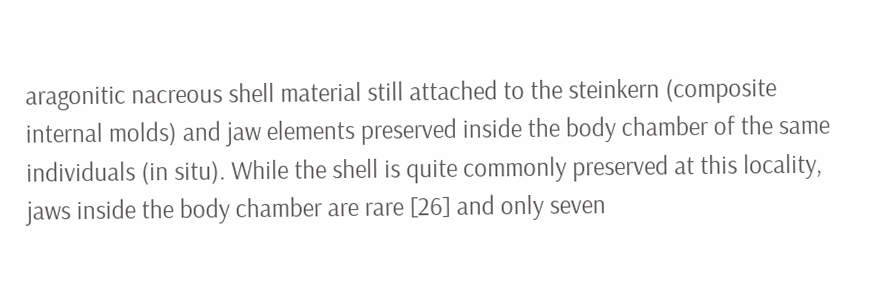aragonitic nacreous shell material still attached to the steinkern (composite internal molds) and jaw elements preserved inside the body chamber of the same individuals (in situ). While the shell is quite commonly preserved at this locality, jaws inside the body chamber are rare [26] and only seven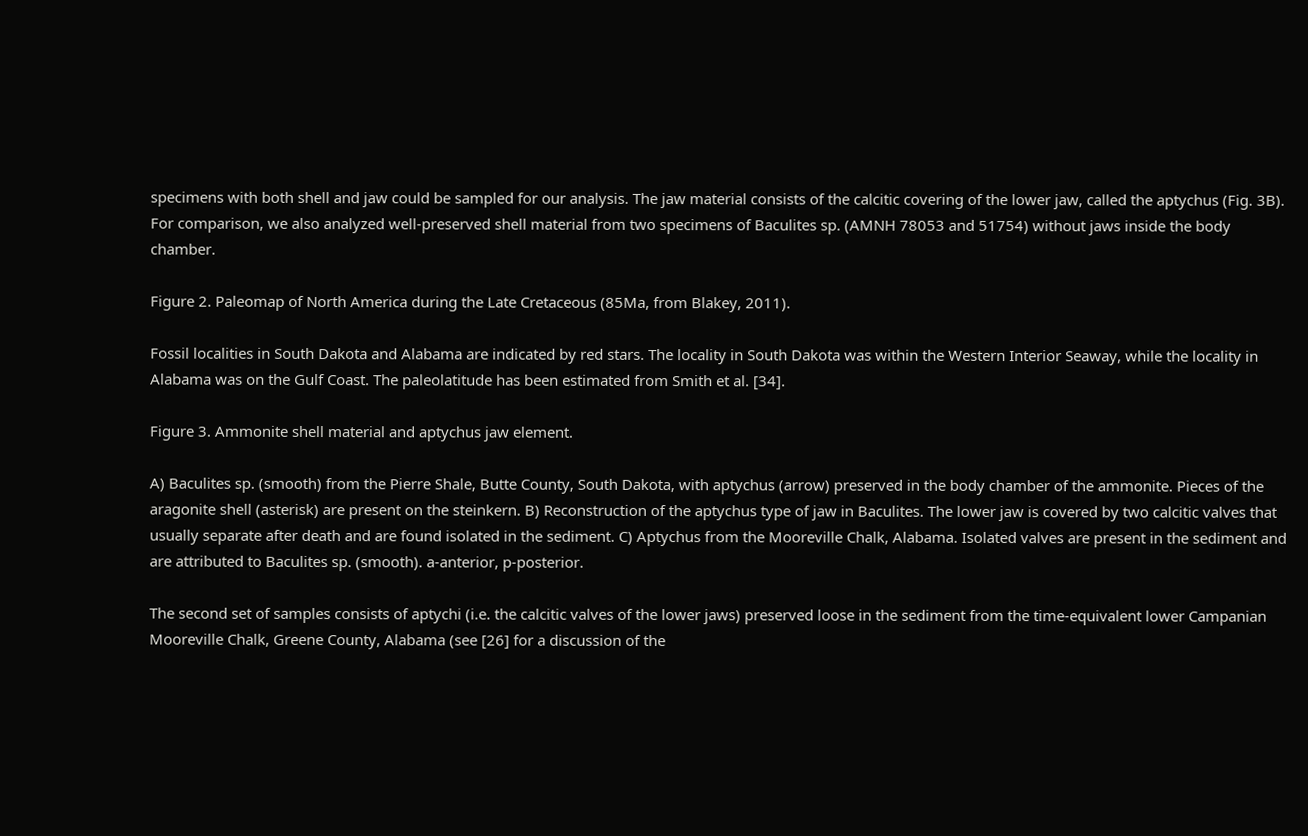specimens with both shell and jaw could be sampled for our analysis. The jaw material consists of the calcitic covering of the lower jaw, called the aptychus (Fig. 3B). For comparison, we also analyzed well-preserved shell material from two specimens of Baculites sp. (AMNH 78053 and 51754) without jaws inside the body chamber.

Figure 2. Paleomap of North America during the Late Cretaceous (85Ma, from Blakey, 2011).

Fossil localities in South Dakota and Alabama are indicated by red stars. The locality in South Dakota was within the Western Interior Seaway, while the locality in Alabama was on the Gulf Coast. The paleolatitude has been estimated from Smith et al. [34].

Figure 3. Ammonite shell material and aptychus jaw element.

A) Baculites sp. (smooth) from the Pierre Shale, Butte County, South Dakota, with aptychus (arrow) preserved in the body chamber of the ammonite. Pieces of the aragonite shell (asterisk) are present on the steinkern. B) Reconstruction of the aptychus type of jaw in Baculites. The lower jaw is covered by two calcitic valves that usually separate after death and are found isolated in the sediment. C) Aptychus from the Mooreville Chalk, Alabama. Isolated valves are present in the sediment and are attributed to Baculites sp. (smooth). a-anterior, p-posterior.

The second set of samples consists of aptychi (i.e. the calcitic valves of the lower jaws) preserved loose in the sediment from the time-equivalent lower Campanian Mooreville Chalk, Greene County, Alabama (see [26] for a discussion of the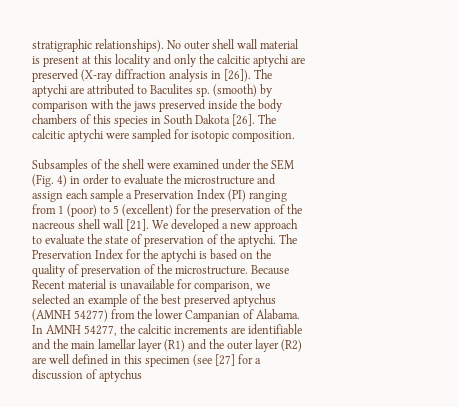stratigraphic relationships). No outer shell wall material is present at this locality and only the calcitic aptychi are preserved (X-ray diffraction analysis in [26]). The aptychi are attributed to Baculites sp. (smooth) by comparison with the jaws preserved inside the body chambers of this species in South Dakota [26]. The calcitic aptychi were sampled for isotopic composition.

Subsamples of the shell were examined under the SEM (Fig. 4) in order to evaluate the microstructure and assign each sample a Preservation Index (PI) ranging from 1 (poor) to 5 (excellent) for the preservation of the nacreous shell wall [21]. We developed a new approach to evaluate the state of preservation of the aptychi. The Preservation Index for the aptychi is based on the quality of preservation of the microstructure. Because Recent material is unavailable for comparison, we selected an example of the best preserved aptychus (AMNH 54277) from the lower Campanian of Alabama. In AMNH 54277, the calcitic increments are identifiable and the main lamellar layer (R1) and the outer layer (R2) are well defined in this specimen (see [27] for a discussion of aptychus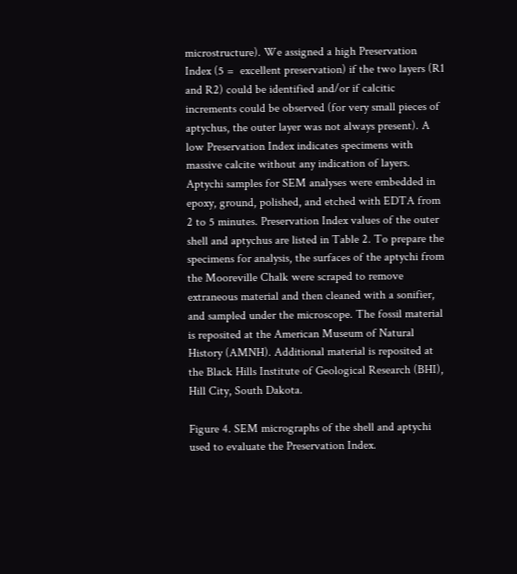microstructure). We assigned a high Preservation Index (5 =  excellent preservation) if the two layers (R1 and R2) could be identified and/or if calcitic increments could be observed (for very small pieces of aptychus, the outer layer was not always present). A low Preservation Index indicates specimens with massive calcite without any indication of layers. Aptychi samples for SEM analyses were embedded in epoxy, ground, polished, and etched with EDTA from 2 to 5 minutes. Preservation Index values of the outer shell and aptychus are listed in Table 2. To prepare the specimens for analysis, the surfaces of the aptychi from the Mooreville Chalk were scraped to remove extraneous material and then cleaned with a sonifier, and sampled under the microscope. The fossil material is reposited at the American Museum of Natural History (AMNH). Additional material is reposited at the Black Hills Institute of Geological Research (BHI), Hill City, South Dakota.

Figure 4. SEM micrographs of the shell and aptychi used to evaluate the Preservation Index.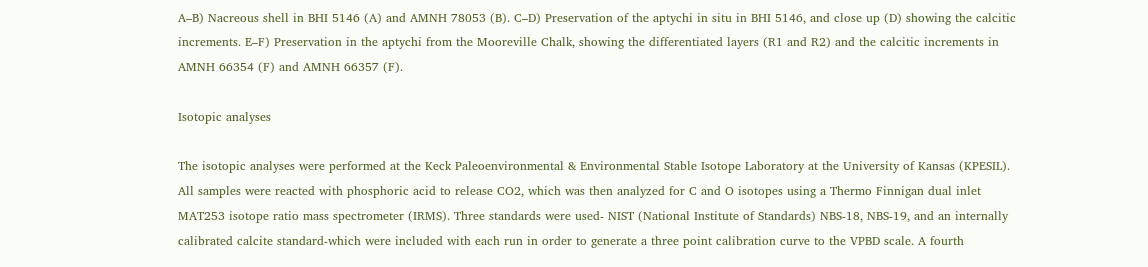A–B) Nacreous shell in BHI 5146 (A) and AMNH 78053 (B). C–D) Preservation of the aptychi in situ in BHI 5146, and close up (D) showing the calcitic increments. E–F) Preservation in the aptychi from the Mooreville Chalk, showing the differentiated layers (R1 and R2) and the calcitic increments in AMNH 66354 (F) and AMNH 66357 (F).

Isotopic analyses

The isotopic analyses were performed at the Keck Paleoenvironmental & Environmental Stable Isotope Laboratory at the University of Kansas (KPESIL). All samples were reacted with phosphoric acid to release CO2, which was then analyzed for C and O isotopes using a Thermo Finnigan dual inlet MAT253 isotope ratio mass spectrometer (IRMS). Three standards were used- NIST (National Institute of Standards) NBS-18, NBS-19, and an internally calibrated calcite standard-which were included with each run in order to generate a three point calibration curve to the VPBD scale. A fourth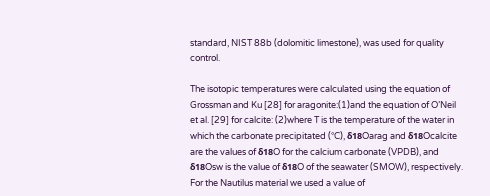standard, NIST 88b (dolomitic limestone), was used for quality control.

The isotopic temperatures were calculated using the equation of Grossman and Ku [28] for aragonite:(1)and the equation of O’Neil et al. [29] for calcite: (2)where T is the temperature of the water in which the carbonate precipitated (°C), δ18Oarag and δ18Ocalcite are the values of δ18O for the calcium carbonate (VPDB), and δ18Osw is the value of δ18O of the seawater (SMOW), respectively. For the Nautilus material we used a value of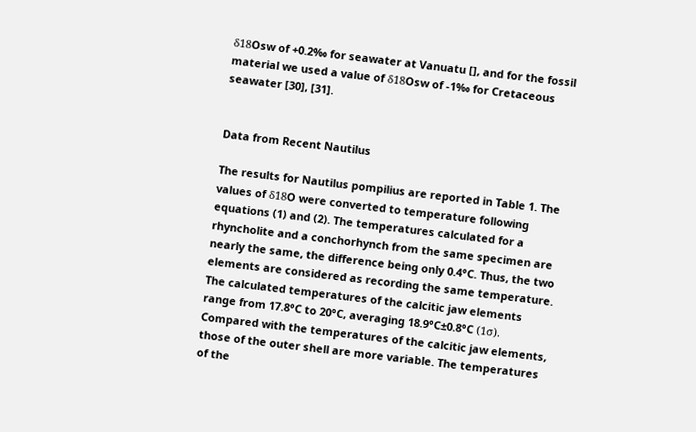δ18Osw of +0.2‰ for seawater at Vanuatu [], and for the fossil material we used a value of δ18Osw of -1‰ for Cretaceous seawater [30], [31].


Data from Recent Nautilus

The results for Nautilus pompilius are reported in Table 1. The values of δ18O were converted to temperature following equations (1) and (2). The temperatures calculated for a rhyncholite and a conchorhynch from the same specimen are nearly the same, the difference being only 0.4°C. Thus, the two elements are considered as recording the same temperature. The calculated temperatures of the calcitic jaw elements range from 17.8°C to 20°C, averaging 18.9°C±0.8°C (1σ). Compared with the temperatures of the calcitic jaw elements, those of the outer shell are more variable. The temperatures of the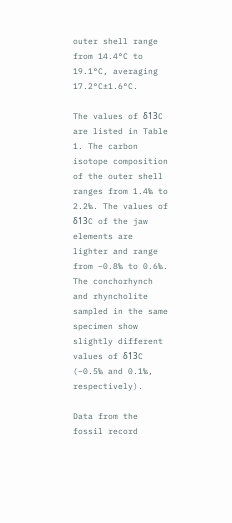outer shell range from 14.4°C to 19.1°C, averaging 17.2°C±1.6°C.

The values of δ13C are listed in Table 1. The carbon isotope composition of the outer shell ranges from 1.4‰ to 2.2‰. The values of δ13C of the jaw elements are lighter and range from −0.8‰ to 0.6‰. The conchorhynch and rhyncholite sampled in the same specimen show slightly different values of δ13C (−0.5‰ and 0.1‰, respectively).

Data from the fossil record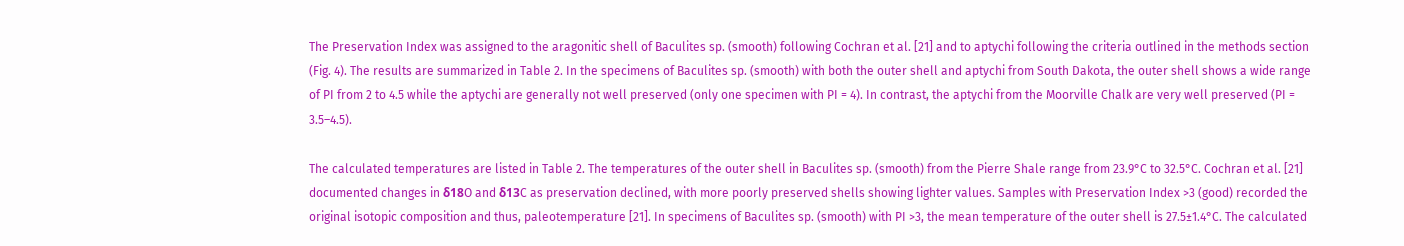The Preservation Index was assigned to the aragonitic shell of Baculites sp. (smooth) following Cochran et al. [21] and to aptychi following the criteria outlined in the methods section (Fig. 4). The results are summarized in Table 2. In the specimens of Baculites sp. (smooth) with both the outer shell and aptychi from South Dakota, the outer shell shows a wide range of PI from 2 to 4.5 while the aptychi are generally not well preserved (only one specimen with PI = 4). In contrast, the aptychi from the Moorville Chalk are very well preserved (PI = 3.5–4.5).

The calculated temperatures are listed in Table 2. The temperatures of the outer shell in Baculites sp. (smooth) from the Pierre Shale range from 23.9°C to 32.5°C. Cochran et al. [21] documented changes in δ18O and δ13C as preservation declined, with more poorly preserved shells showing lighter values. Samples with Preservation Index >3 (good) recorded the original isotopic composition and thus, paleotemperature [21]. In specimens of Baculites sp. (smooth) with PI >3, the mean temperature of the outer shell is 27.5±1.4°C. The calculated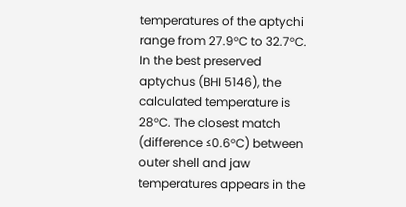temperatures of the aptychi range from 27.9°C to 32.7°C. In the best preserved aptychus (BHI 5146), the calculated temperature is 28°C. The closest match (difference ≤0.6°C) between outer shell and jaw temperatures appears in the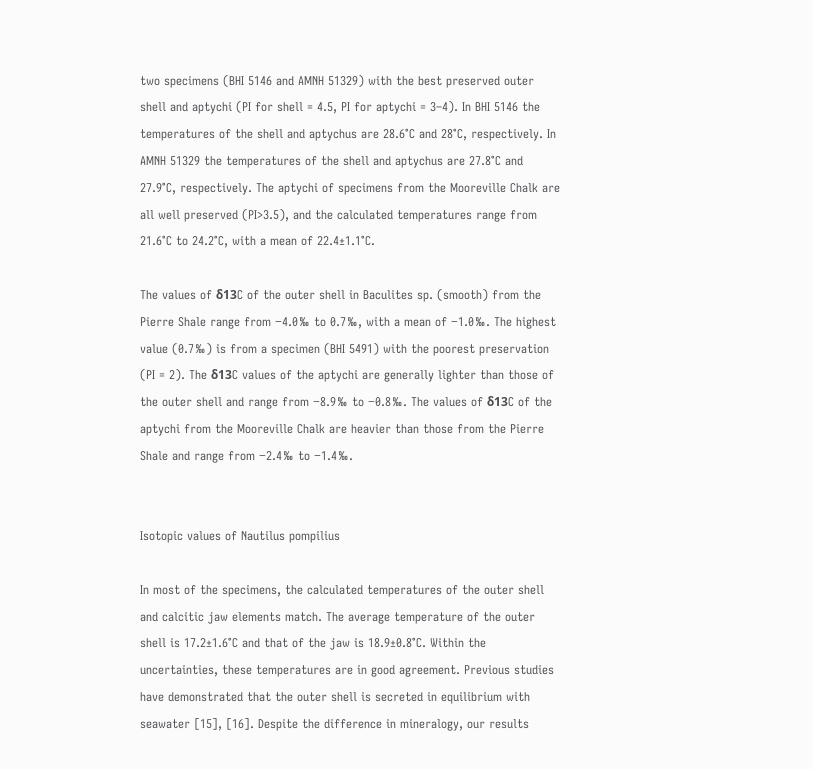two specimens (BHI 5146 and AMNH 51329) with the best preserved outer shell and aptychi (PI for shell = 4.5, PI for aptychi = 3–4). In BHI 5146 the temperatures of the shell and aptychus are 28.6°C and 28°C, respectively. In AMNH 51329 the temperatures of the shell and aptychus are 27.8°C and 27.9°C, respectively. The aptychi of specimens from the Mooreville Chalk are all well preserved (PI>3.5), and the calculated temperatures range from 21.6°C to 24.2°C, with a mean of 22.4±1.1°C.

The values of δ13C of the outer shell in Baculites sp. (smooth) from the Pierre Shale range from −4.0‰ to 0.7‰, with a mean of −1.0‰. The highest value (0.7‰) is from a specimen (BHI 5491) with the poorest preservation (PI = 2). The δ13C values of the aptychi are generally lighter than those of the outer shell and range from −8.9‰ to −0.8‰. The values of δ13C of the aptychi from the Mooreville Chalk are heavier than those from the Pierre Shale and range from −2.4‰ to −1.4‰.


Isotopic values of Nautilus pompilius

In most of the specimens, the calculated temperatures of the outer shell and calcitic jaw elements match. The average temperature of the outer shell is 17.2±1.6°C and that of the jaw is 18.9±0.8°C. Within the uncertainties, these temperatures are in good agreement. Previous studies have demonstrated that the outer shell is secreted in equilibrium with seawater [15], [16]. Despite the difference in mineralogy, our results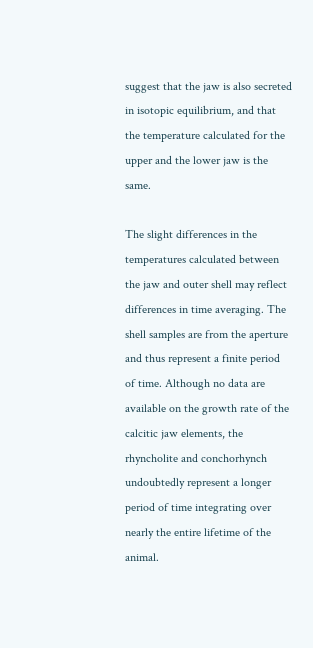suggest that the jaw is also secreted in isotopic equilibrium, and that the temperature calculated for the upper and the lower jaw is the same.

The slight differences in the temperatures calculated between the jaw and outer shell may reflect differences in time averaging. The shell samples are from the aperture and thus represent a finite period of time. Although no data are available on the growth rate of the calcitic jaw elements, the rhyncholite and conchorhynch undoubtedly represent a longer period of time integrating over nearly the entire lifetime of the animal.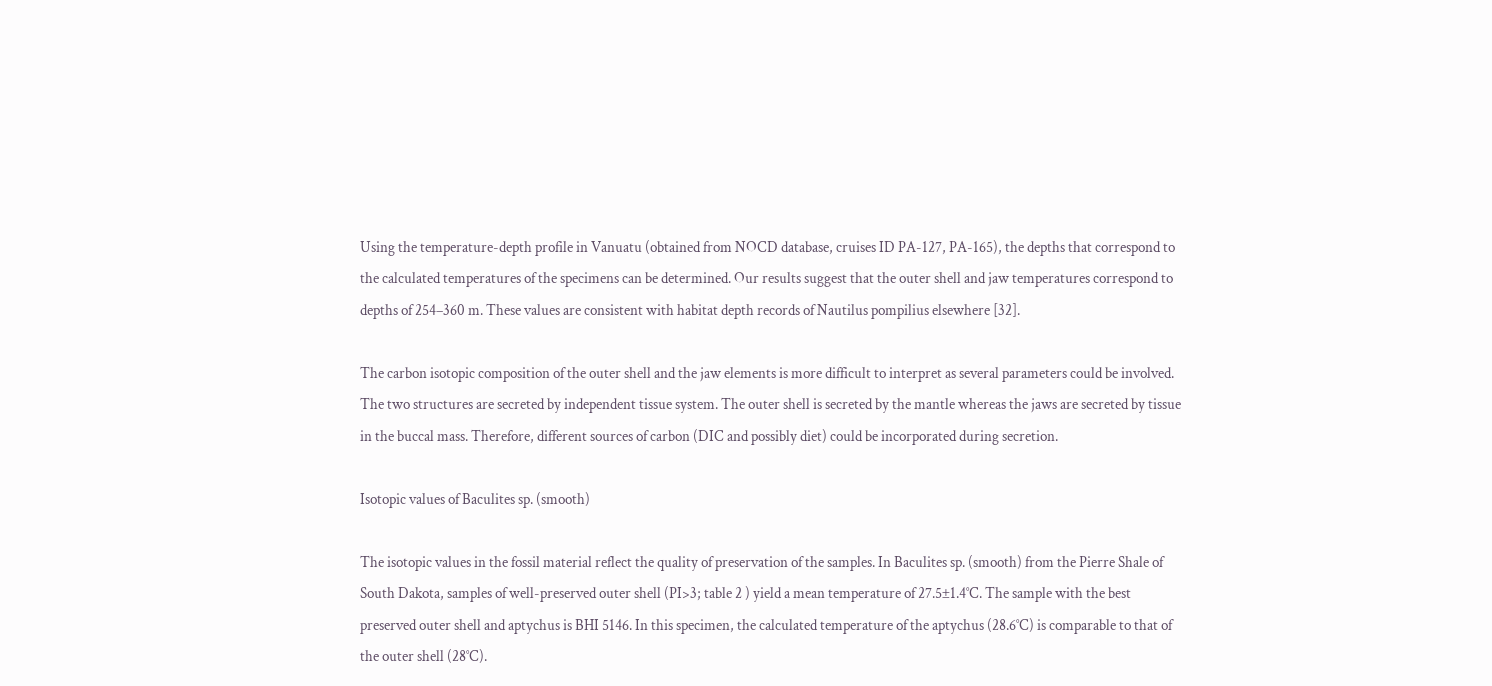Using the temperature-depth profile in Vanuatu (obtained from NOCD database, cruises ID PA-127, PA-165), the depths that correspond to the calculated temperatures of the specimens can be determined. Our results suggest that the outer shell and jaw temperatures correspond to depths of 254–360 m. These values are consistent with habitat depth records of Nautilus pompilius elsewhere [32].

The carbon isotopic composition of the outer shell and the jaw elements is more difficult to interpret as several parameters could be involved. The two structures are secreted by independent tissue system. The outer shell is secreted by the mantle whereas the jaws are secreted by tissue in the buccal mass. Therefore, different sources of carbon (DIC and possibly diet) could be incorporated during secretion.

Isotopic values of Baculites sp. (smooth)

The isotopic values in the fossil material reflect the quality of preservation of the samples. In Baculites sp. (smooth) from the Pierre Shale of South Dakota, samples of well-preserved outer shell (PI>3; table 2 ) yield a mean temperature of 27.5±1.4°C. The sample with the best preserved outer shell and aptychus is BHI 5146. In this specimen, the calculated temperature of the aptychus (28.6°C) is comparable to that of the outer shell (28°C).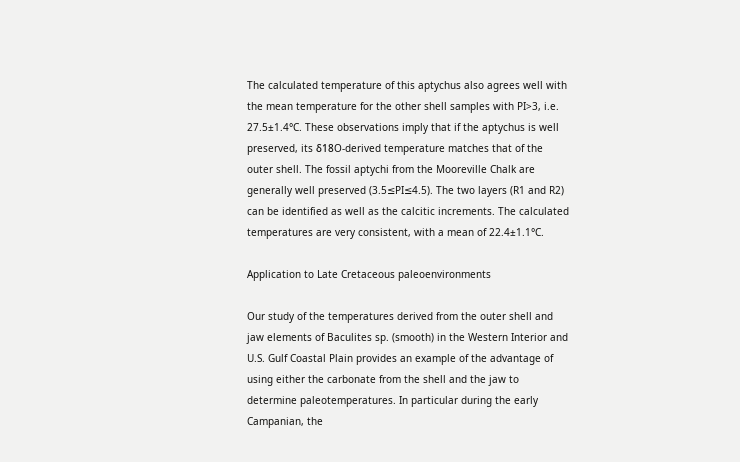The calculated temperature of this aptychus also agrees well with the mean temperature for the other shell samples with PI>3, i.e. 27.5±1.4°C. These observations imply that if the aptychus is well preserved, its δ18O-derived temperature matches that of the outer shell. The fossil aptychi from the Mooreville Chalk are generally well preserved (3.5≤PI≤4.5). The two layers (R1 and R2) can be identified as well as the calcitic increments. The calculated temperatures are very consistent, with a mean of 22.4±1.1°C.

Application to Late Cretaceous paleoenvironments

Our study of the temperatures derived from the outer shell and jaw elements of Baculites sp. (smooth) in the Western Interior and U.S. Gulf Coastal Plain provides an example of the advantage of using either the carbonate from the shell and the jaw to determine paleotemperatures. In particular during the early Campanian, the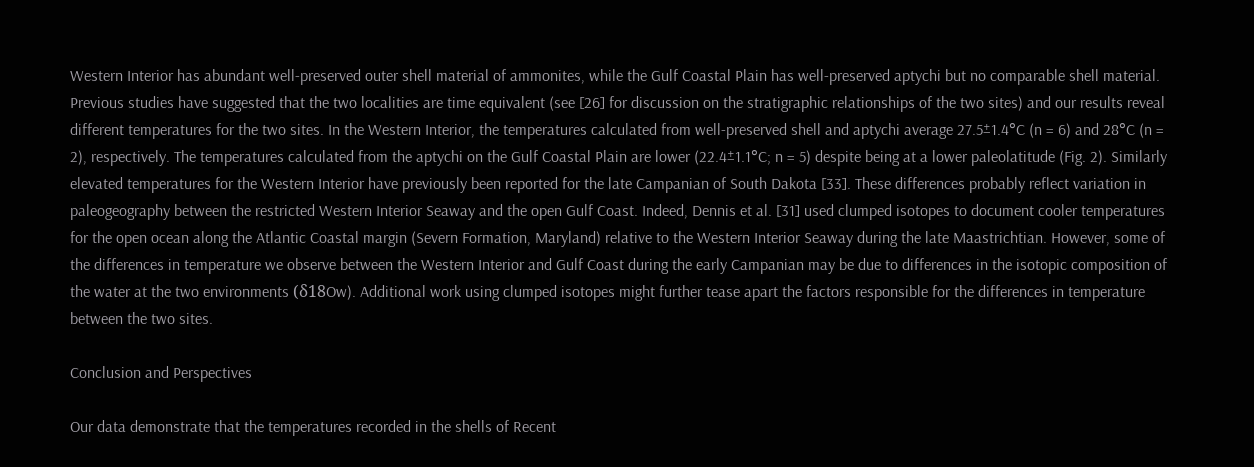Western Interior has abundant well-preserved outer shell material of ammonites, while the Gulf Coastal Plain has well-preserved aptychi but no comparable shell material. Previous studies have suggested that the two localities are time equivalent (see [26] for discussion on the stratigraphic relationships of the two sites) and our results reveal different temperatures for the two sites. In the Western Interior, the temperatures calculated from well-preserved shell and aptychi average 27.5±1.4°C (n = 6) and 28°C (n = 2), respectively. The temperatures calculated from the aptychi on the Gulf Coastal Plain are lower (22.4±1.1°C; n = 5) despite being at a lower paleolatitude (Fig. 2). Similarly elevated temperatures for the Western Interior have previously been reported for the late Campanian of South Dakota [33]. These differences probably reflect variation in paleogeography between the restricted Western Interior Seaway and the open Gulf Coast. Indeed, Dennis et al. [31] used clumped isotopes to document cooler temperatures for the open ocean along the Atlantic Coastal margin (Severn Formation, Maryland) relative to the Western Interior Seaway during the late Maastrichtian. However, some of the differences in temperature we observe between the Western Interior and Gulf Coast during the early Campanian may be due to differences in the isotopic composition of the water at the two environments (δ18Ow). Additional work using clumped isotopes might further tease apart the factors responsible for the differences in temperature between the two sites.

Conclusion and Perspectives

Our data demonstrate that the temperatures recorded in the shells of Recent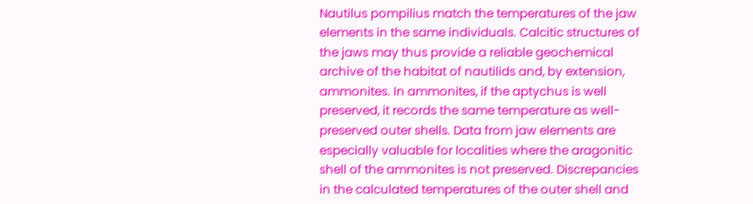Nautilus pompilius match the temperatures of the jaw elements in the same individuals. Calcitic structures of the jaws may thus provide a reliable geochemical archive of the habitat of nautilids and, by extension, ammonites. In ammonites, if the aptychus is well preserved, it records the same temperature as well-preserved outer shells. Data from jaw elements are especially valuable for localities where the aragonitic shell of the ammonites is not preserved. Discrepancies in the calculated temperatures of the outer shell and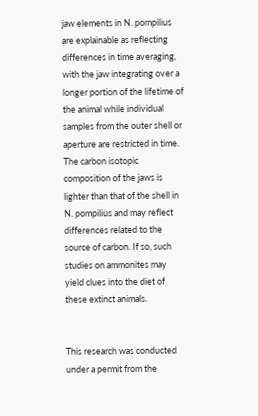jaw elements in N. pompilius are explainable as reflecting differences in time averaging, with the jaw integrating over a longer portion of the lifetime of the animal while individual samples from the outer shell or aperture are restricted in time. The carbon isotopic composition of the jaws is lighter than that of the shell in N. pompilius and may reflect differences related to the source of carbon. If so, such studies on ammonites may yield clues into the diet of these extinct animals.


This research was conducted under a permit from the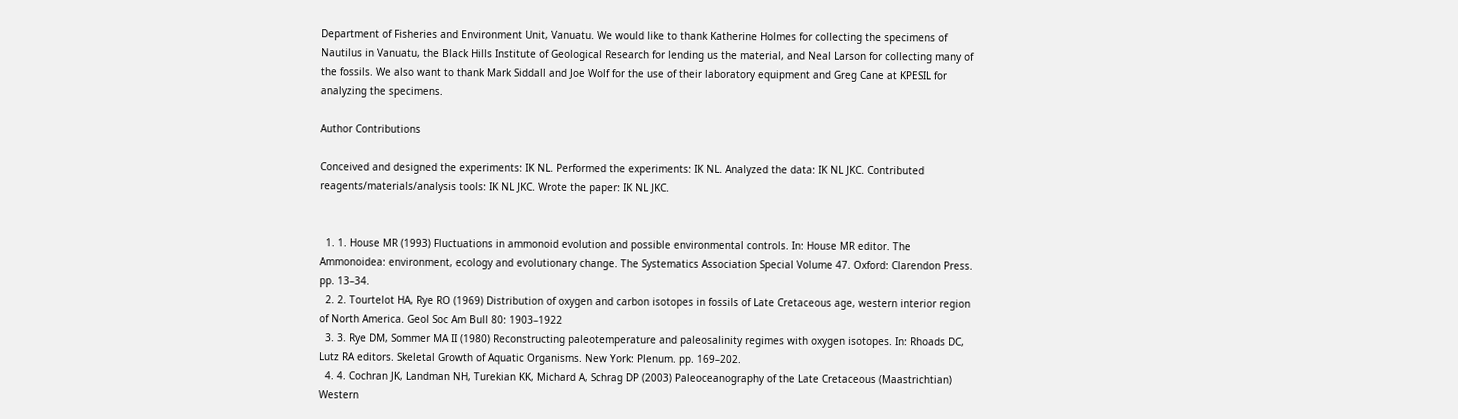Department of Fisheries and Environment Unit, Vanuatu. We would like to thank Katherine Holmes for collecting the specimens of Nautilus in Vanuatu, the Black Hills Institute of Geological Research for lending us the material, and Neal Larson for collecting many of the fossils. We also want to thank Mark Siddall and Joe Wolf for the use of their laboratory equipment and Greg Cane at KPESIL for analyzing the specimens.

Author Contributions

Conceived and designed the experiments: IK NL. Performed the experiments: IK NL. Analyzed the data: IK NL JKC. Contributed reagents/materials/analysis tools: IK NL JKC. Wrote the paper: IK NL JKC.


  1. 1. House MR (1993) Fluctuations in ammonoid evolution and possible environmental controls. In: House MR editor. The Ammonoidea: environment, ecology and evolutionary change. The Systematics Association Special Volume 47. Oxford: Clarendon Press. pp. 13–34.
  2. 2. Tourtelot HA, Rye RO (1969) Distribution of oxygen and carbon isotopes in fossils of Late Cretaceous age, western interior region of North America. Geol Soc Am Bull 80: 1903–1922
  3. 3. Rye DM, Sommer MA II (1980) Reconstructing paleotemperature and paleosalinity regimes with oxygen isotopes. In: Rhoads DC, Lutz RA editors. Skeletal Growth of Aquatic Organisms. New York: Plenum. pp. 169–202.
  4. 4. Cochran JK, Landman NH, Turekian KK, Michard A, Schrag DP (2003) Paleoceanography of the Late Cretaceous (Maastrichtian) Western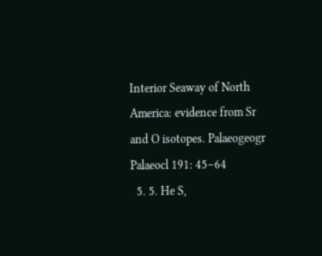Interior Seaway of North America: evidence from Sr and O isotopes. Palaeogeogr Palaeocl 191: 45–64
  5. 5. He S,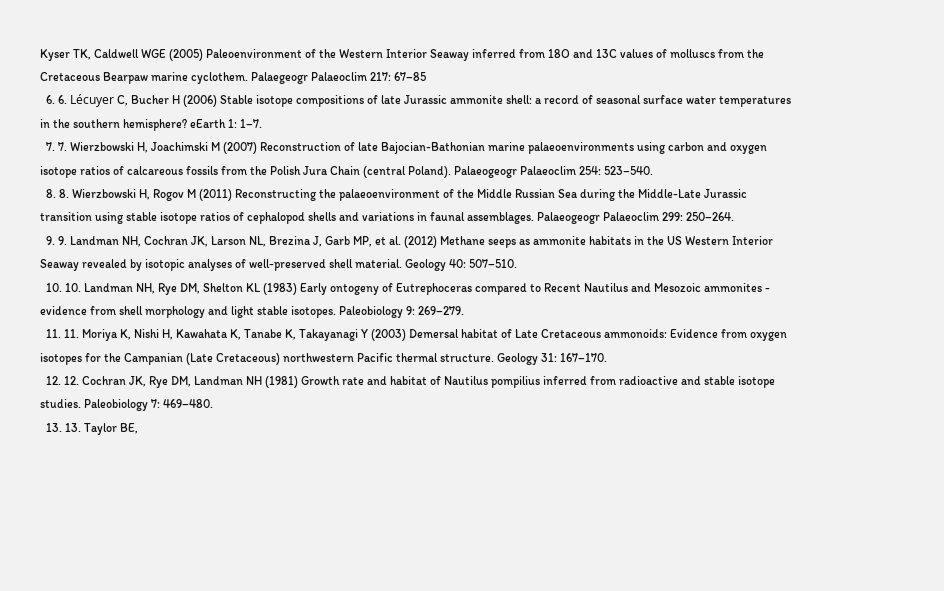Kyser TK, Caldwell WGE (2005) Paleoenvironment of the Western Interior Seaway inferred from 18O and 13C values of molluscs from the Cretaceous Bearpaw marine cyclothem. Palaegeogr Palaeoclim 217: 67–85
  6. 6. Lécuyer C, Bucher H (2006) Stable isotope compositions of late Jurassic ammonite shell: a record of seasonal surface water temperatures in the southern hemisphere? eEarth 1: 1–7.
  7. 7. Wierzbowski H, Joachimski M (2007) Reconstruction of late Bajocian-Bathonian marine palaeoenvironments using carbon and oxygen isotope ratios of calcareous fossils from the Polish Jura Chain (central Poland). Palaeogeogr Palaeoclim 254: 523–540.
  8. 8. Wierzbowski H, Rogov M (2011) Reconstructing the palaeoenvironment of the Middle Russian Sea during the Middle-Late Jurassic transition using stable isotope ratios of cephalopod shells and variations in faunal assemblages. Palaeogeogr Palaeoclim 299: 250–264.
  9. 9. Landman NH, Cochran JK, Larson NL, Brezina J, Garb MP, et al. (2012) Methane seeps as ammonite habitats in the US Western Interior Seaway revealed by isotopic analyses of well-preserved shell material. Geology 40: 507–510.
  10. 10. Landman NH, Rye DM, Shelton KL (1983) Early ontogeny of Eutrephoceras compared to Recent Nautilus and Mesozoic ammonites - evidence from shell morphology and light stable isotopes. Paleobiology 9: 269–279.
  11. 11. Moriya K, Nishi H, Kawahata K, Tanabe K, Takayanagi Y (2003) Demersal habitat of Late Cretaceous ammonoids: Evidence from oxygen isotopes for the Campanian (Late Cretaceous) northwestern Pacific thermal structure. Geology 31: 167–170.
  12. 12. Cochran JK, Rye DM, Landman NH (1981) Growth rate and habitat of Nautilus pompilius inferred from radioactive and stable isotope studies. Paleobiology 7: 469–480.
  13. 13. Taylor BE,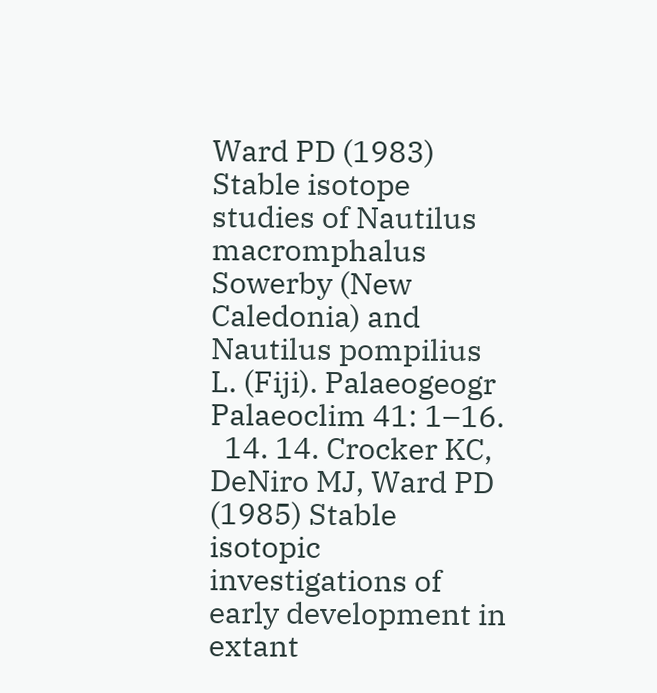Ward PD (1983) Stable isotope studies of Nautilus macromphalus Sowerby (New Caledonia) and Nautilus pompilius L. (Fiji). Palaeogeogr Palaeoclim 41: 1–16.
  14. 14. Crocker KC, DeNiro MJ, Ward PD (1985) Stable isotopic investigations of early development in extant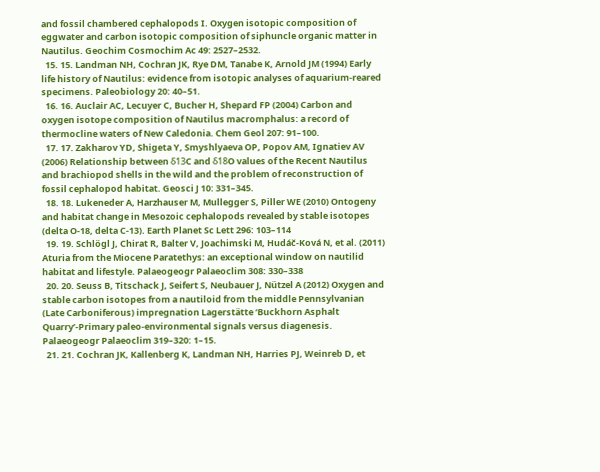and fossil chambered cephalopods I. Oxygen isotopic composition of eggwater and carbon isotopic composition of siphuncle organic matter in Nautilus. Geochim Cosmochim Ac 49: 2527–2532.
  15. 15. Landman NH, Cochran JK, Rye DM, Tanabe K, Arnold JM (1994) Early life history of Nautilus: evidence from isotopic analyses of aquarium-reared specimens. Paleobiology 20: 40–51.
  16. 16. Auclair AC, Lecuyer C, Bucher H, Shepard FP (2004) Carbon and oxygen isotope composition of Nautilus macromphalus: a record of thermocline waters of New Caledonia. Chem Geol 207: 91–100.
  17. 17. Zakharov YD, Shigeta Y, Smyshlyaeva OP, Popov AM, Ignatiev AV (2006) Relationship between δ13C and δ18O values of the Recent Nautilus and brachiopod shells in the wild and the problem of reconstruction of fossil cephalopod habitat. Geosci J 10: 331–345.
  18. 18. Lukeneder A, Harzhauser M, Mullegger S, Piller WE (2010) Ontogeny and habitat change in Mesozoic cephalopods revealed by stable isotopes (delta O-18, delta C-13). Earth Planet Sc Lett 296: 103–114
  19. 19. Schlögl J, Chirat R, Balter V, Joachimski M, Hudáč-Ková N, et al. (2011) Aturia from the Miocene Paratethys: an exceptional window on nautilid habitat and lifestyle. Palaeogeogr Palaeoclim 308: 330–338
  20. 20. Seuss B, Titschack J, Seifert S, Neubauer J, Nützel A (2012) Oxygen and stable carbon isotopes from a nautiloid from the middle Pennsylvanian (Late Carboniferous) impregnation Lagerstätte ‘Buckhorn Asphalt Quarry’-Primary paleo-environmental signals versus diagenesis. Palaeogeogr Palaeoclim 319–320: 1–15.
  21. 21. Cochran JK, Kallenberg K, Landman NH, Harries PJ, Weinreb D, et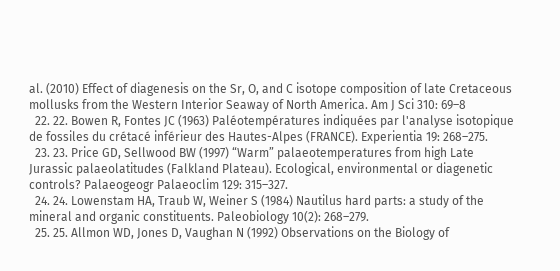al. (2010) Effect of diagenesis on the Sr, O, and C isotope composition of late Cretaceous mollusks from the Western Interior Seaway of North America. Am J Sci 310: 69–8
  22. 22. Bowen R, Fontes JC (1963) Paléotempératures indiquées par l'analyse isotopique de fossiles du crétacé inférieur des Hautes-Alpes (FRANCE). Experientia 19: 268–275.
  23. 23. Price GD, Sellwood BW (1997) “Warm” palaeotemperatures from high Late Jurassic palaeolatitudes (Falkland Plateau). Ecological, environmental or diagenetic controls? Palaeogeogr Palaeoclim 129: 315–327.
  24. 24. Lowenstam HA, Traub W, Weiner S (1984) Nautilus hard parts: a study of the mineral and organic constituents. Paleobiology 10(2): 268–279.
  25. 25. Allmon WD, Jones D, Vaughan N (1992) Observations on the Biology of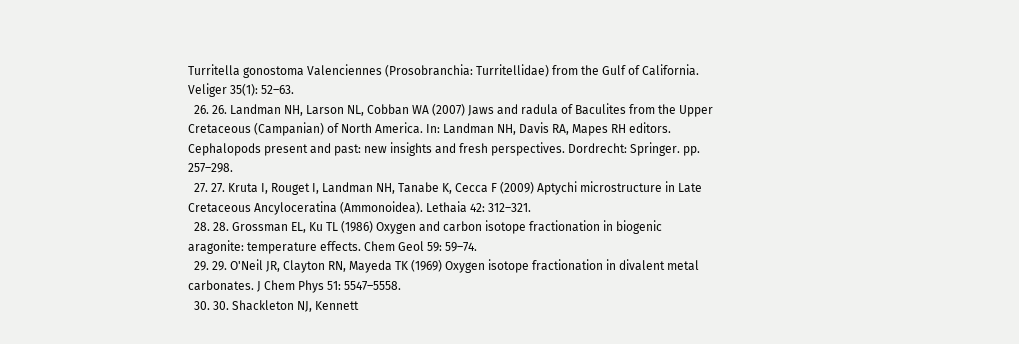Turritella gonostoma Valenciennes (Prosobranchia: Turritellidae) from the Gulf of California. Veliger 35(1): 52–63.
  26. 26. Landman NH, Larson NL, Cobban WA (2007) Jaws and radula of Baculites from the Upper Cretaceous (Campanian) of North America. In: Landman NH, Davis RA, Mapes RH editors. Cephalopods present and past: new insights and fresh perspectives. Dordrecht: Springer. pp. 257–298.
  27. 27. Kruta I, Rouget I, Landman NH, Tanabe K, Cecca F (2009) Aptychi microstructure in Late Cretaceous Ancyloceratina (Ammonoidea). Lethaia 42: 312–321.
  28. 28. Grossman EL, Ku TL (1986) Oxygen and carbon isotope fractionation in biogenic aragonite: temperature effects. Chem Geol 59: 59–74.
  29. 29. O'Neil JR, Clayton RN, Mayeda TK (1969) Oxygen isotope fractionation in divalent metal carbonates. J Chem Phys 51: 5547–5558.
  30. 30. Shackleton NJ, Kennett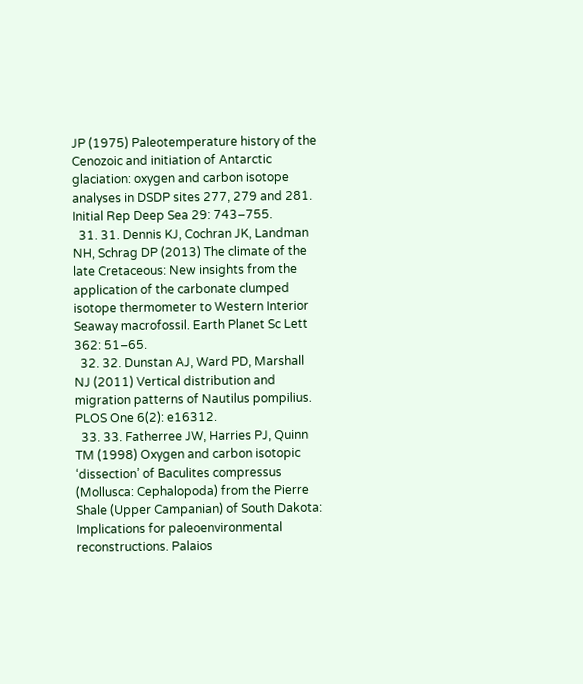JP (1975) Paleotemperature history of the Cenozoic and initiation of Antarctic glaciation: oxygen and carbon isotope analyses in DSDP sites 277, 279 and 281. Initial Rep Deep Sea 29: 743–755.
  31. 31. Dennis KJ, Cochran JK, Landman NH, Schrag DP (2013) The climate of the late Cretaceous: New insights from the application of the carbonate clumped isotope thermometer to Western Interior Seaway macrofossil. Earth Planet Sc Lett 362: 51–65.
  32. 32. Dunstan AJ, Ward PD, Marshall NJ (2011) Vertical distribution and migration patterns of Nautilus pompilius. PLOS One 6(2): e16312.
  33. 33. Fatherree JW, Harries PJ, Quinn TM (1998) Oxygen and carbon isotopic ‘dissection’ of Baculites compressus (Mollusca: Cephalopoda) from the Pierre Shale (Upper Campanian) of South Dakota: Implications for paleoenvironmental reconstructions. Palaios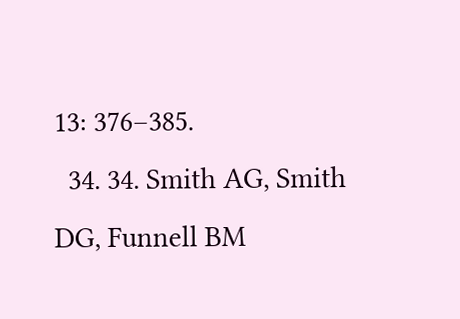13: 376–385.
  34. 34. Smith AG, Smith DG, Funnell BM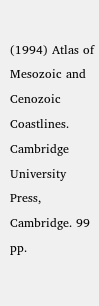(1994) Atlas of Mesozoic and Cenozoic Coastlines. Cambridge University Press, Cambridge. 99 pp.